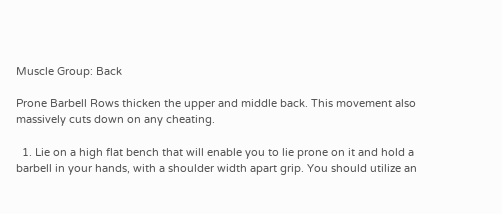Muscle Group: Back

Prone Barbell Rows thicken the upper and middle back. This movement also massively cuts down on any cheating.

  1. Lie on a high flat bench that will enable you to lie prone on it and hold a barbell in your hands, with a shoulder width apart grip. You should utilize an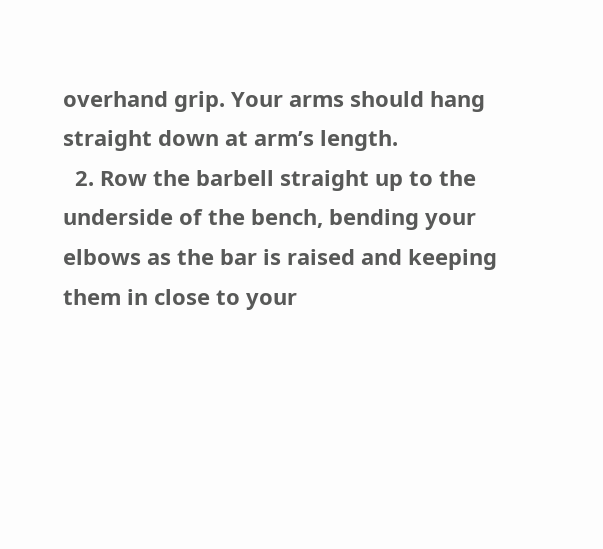overhand grip. Your arms should hang straight down at arm’s length.
  2. Row the barbell straight up to the underside of the bench, bending your elbows as the bar is raised and keeping them in close to your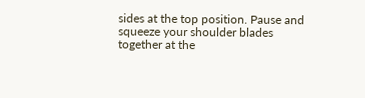sides at the top position. Pause and squeeze your shoulder blades together at the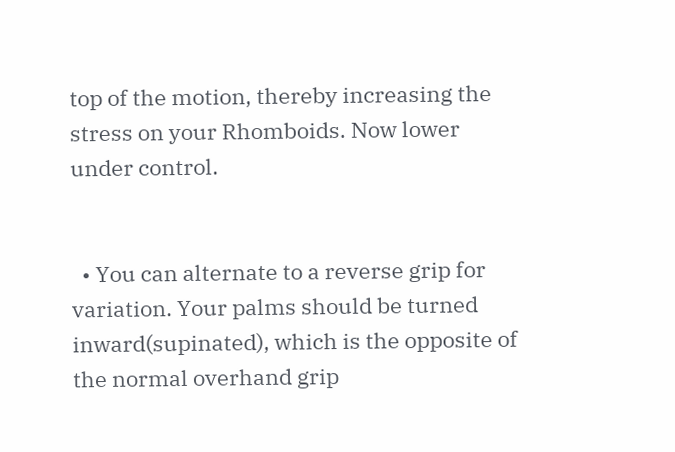top of the motion, thereby increasing the stress on your Rhomboids. Now lower under control.


  • You can alternate to a reverse grip for variation. Your palms should be turned inward(supinated), which is the opposite of the normal overhand grip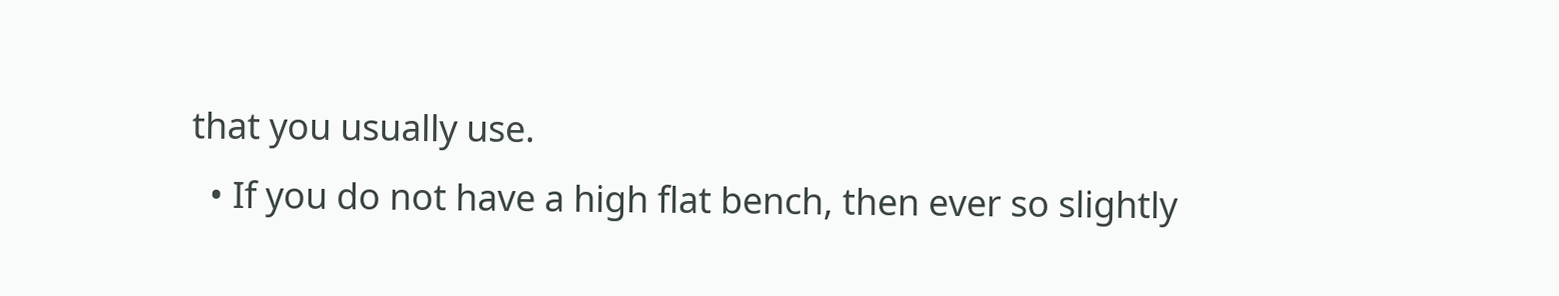that you usually use.
  • If you do not have a high flat bench, then ever so slightly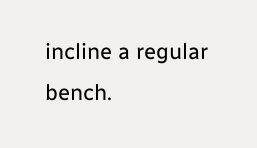incline a regular bench.